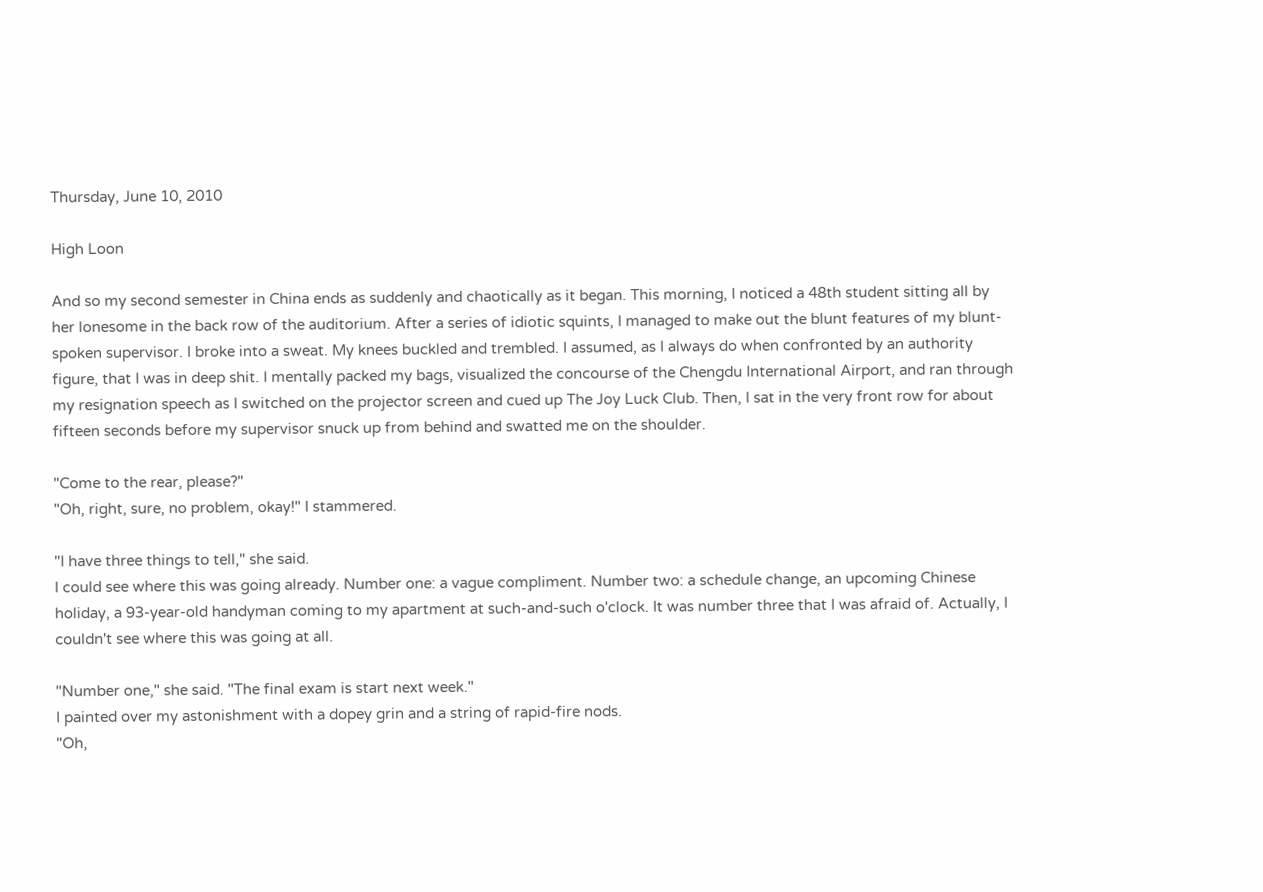Thursday, June 10, 2010

High Loon

And so my second semester in China ends as suddenly and chaotically as it began. This morning, I noticed a 48th student sitting all by her lonesome in the back row of the auditorium. After a series of idiotic squints, I managed to make out the blunt features of my blunt-spoken supervisor. I broke into a sweat. My knees buckled and trembled. I assumed, as I always do when confronted by an authority figure, that I was in deep shit. I mentally packed my bags, visualized the concourse of the Chengdu International Airport, and ran through my resignation speech as I switched on the projector screen and cued up The Joy Luck Club. Then, I sat in the very front row for about fifteen seconds before my supervisor snuck up from behind and swatted me on the shoulder.

"Come to the rear, please?"
"Oh, right, sure, no problem, okay!" I stammered.

"I have three things to tell," she said.
I could see where this was going already. Number one: a vague compliment. Number two: a schedule change, an upcoming Chinese holiday, a 93-year-old handyman coming to my apartment at such-and-such o'clock. It was number three that I was afraid of. Actually, I couldn't see where this was going at all.

"Number one," she said. "The final exam is start next week."
I painted over my astonishment with a dopey grin and a string of rapid-fire nods.
"Oh,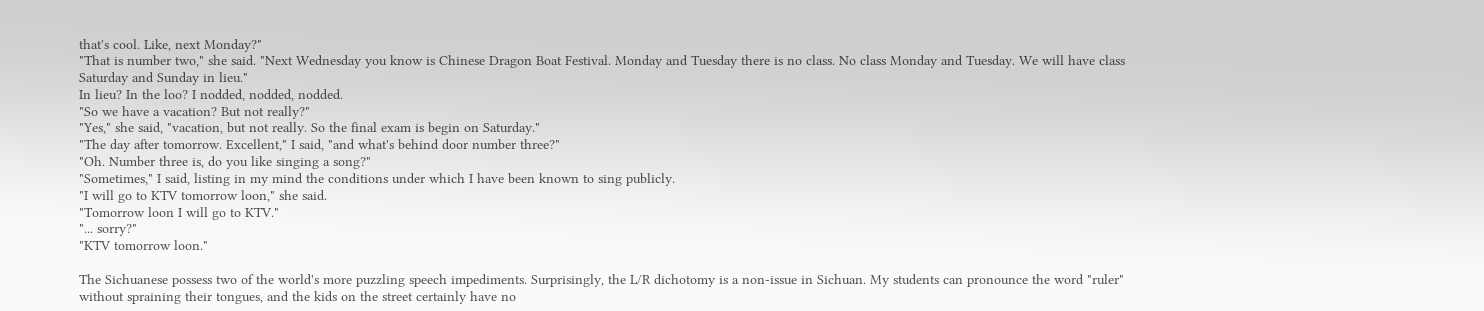that's cool. Like, next Monday?"
"That is number two," she said. "Next Wednesday you know is Chinese Dragon Boat Festival. Monday and Tuesday there is no class. No class Monday and Tuesday. We will have class Saturday and Sunday in lieu."
In lieu? In the loo? I nodded, nodded, nodded.
"So we have a vacation? But not really?"
"Yes," she said, "vacation, but not really. So the final exam is begin on Saturday."
"The day after tomorrow. Excellent," I said, "and what's behind door number three?"
"Oh. Number three is, do you like singing a song?"
"Sometimes," I said, listing in my mind the conditions under which I have been known to sing publicly.
"I will go to KTV tomorrow loon," she said.
"Tomorrow loon I will go to KTV."
"... sorry?"
"KTV tomorrow loon."

The Sichuanese possess two of the world's more puzzling speech impediments. Surprisingly, the L/R dichotomy is a non-issue in Sichuan. My students can pronounce the word "ruler" without spraining their tongues, and the kids on the street certainly have no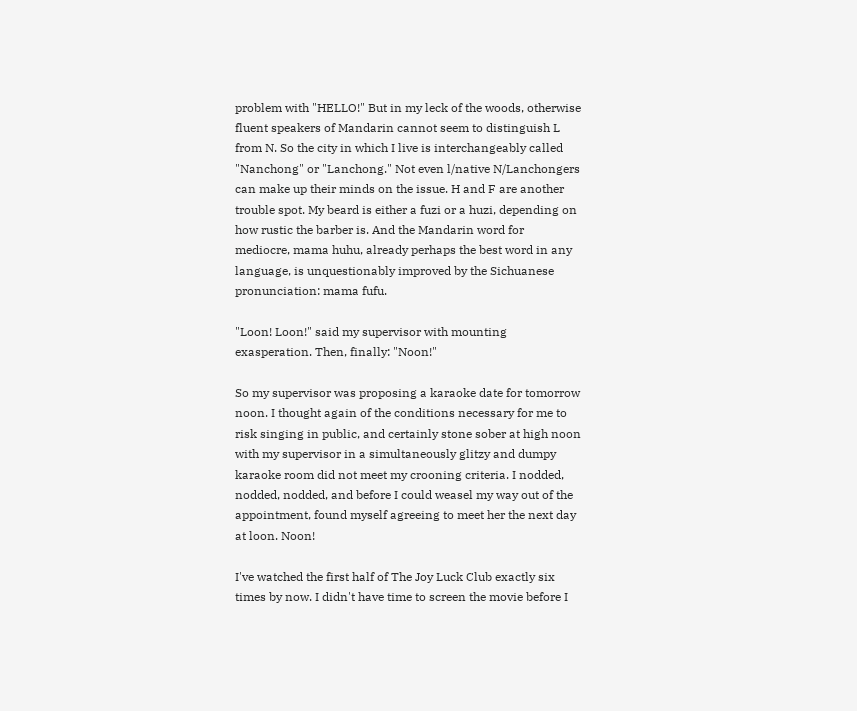problem with "HELLO!" But in my leck of the woods, otherwise fluent speakers of Mandarin cannot seem to distinguish L from N. So the city in which I live is interchangeably called "Nanchong" or "Lanchong." Not even l/native N/Lanchongers can make up their minds on the issue. H and F are another trouble spot. My beard is either a fuzi or a huzi, depending on how rustic the barber is. And the Mandarin word for mediocre, mama huhu, already perhaps the best word in any language, is unquestionably improved by the Sichuanese pronunciation: mama fufu.

"Loon! Loon!" said my supervisor with mounting exasperation. Then, finally: "Noon!"

So my supervisor was proposing a karaoke date for tomorrow noon. I thought again of the conditions necessary for me to risk singing in public, and certainly stone sober at high noon with my supervisor in a simultaneously glitzy and dumpy karaoke room did not meet my crooning criteria. I nodded, nodded, nodded, and before I could weasel my way out of the appointment, found myself agreeing to meet her the next day at loon. Noon!

I've watched the first half of The Joy Luck Club exactly six times by now. I didn't have time to screen the movie before I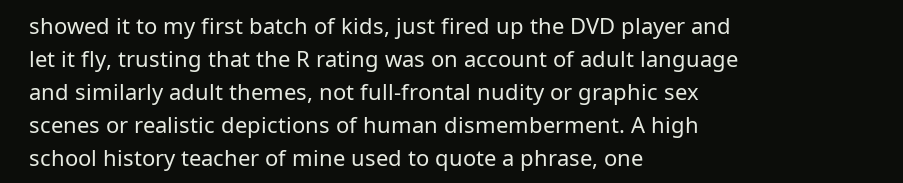showed it to my first batch of kids, just fired up the DVD player and let it fly, trusting that the R rating was on account of adult language and similarly adult themes, not full-frontal nudity or graphic sex scenes or realistic depictions of human dismemberment. A high school history teacher of mine used to quote a phrase, one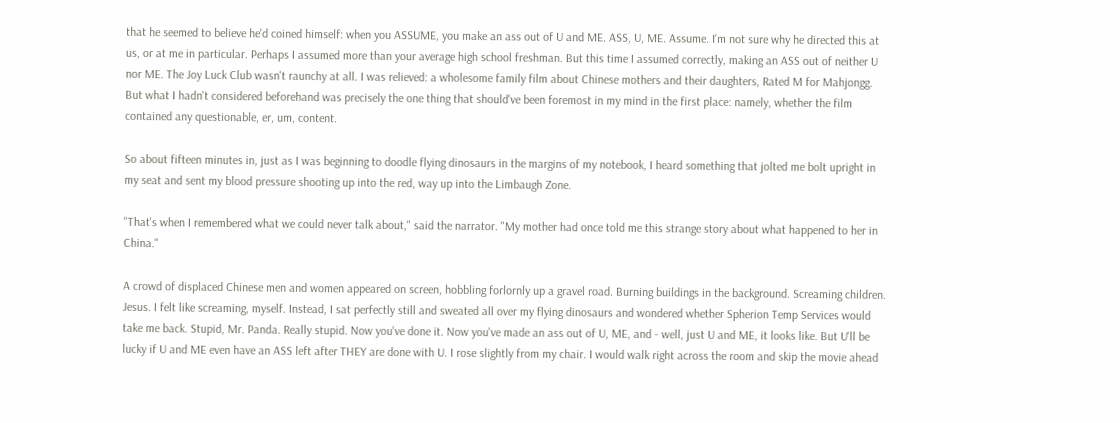that he seemed to believe he'd coined himself: when you ASSUME, you make an ass out of U and ME. ASS, U, ME. Assume. I'm not sure why he directed this at us, or at me in particular. Perhaps I assumed more than your average high school freshman. But this time I assumed correctly, making an ASS out of neither U nor ME. The Joy Luck Club wasn't raunchy at all. I was relieved: a wholesome family film about Chinese mothers and their daughters, Rated M for Mahjongg. But what I hadn't considered beforehand was precisely the one thing that should've been foremost in my mind in the first place: namely, whether the film contained any questionable, er, um, content.

So about fifteen minutes in, just as I was beginning to doodle flying dinosaurs in the margins of my notebook, I heard something that jolted me bolt upright in my seat and sent my blood pressure shooting up into the red, way up into the Limbaugh Zone.

"That's when I remembered what we could never talk about," said the narrator. "My mother had once told me this strange story about what happened to her in China."

A crowd of displaced Chinese men and women appeared on screen, hobbling forlornly up a gravel road. Burning buildings in the background. Screaming children. Jesus. I felt like screaming, myself. Instead, I sat perfectly still and sweated all over my flying dinosaurs and wondered whether Spherion Temp Services would take me back. Stupid, Mr. Panda. Really stupid. Now you've done it. Now you've made an ass out of U, ME, and - well, just U and ME, it looks like. But U'll be lucky if U and ME even have an ASS left after THEY are done with U. I rose slightly from my chair. I would walk right across the room and skip the movie ahead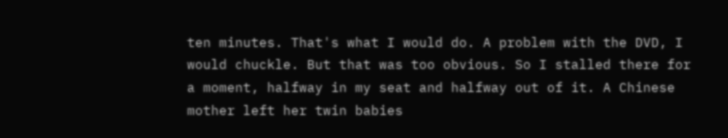ten minutes. That's what I would do. A problem with the DVD, I would chuckle. But that was too obvious. So I stalled there for a moment, halfway in my seat and halfway out of it. A Chinese mother left her twin babies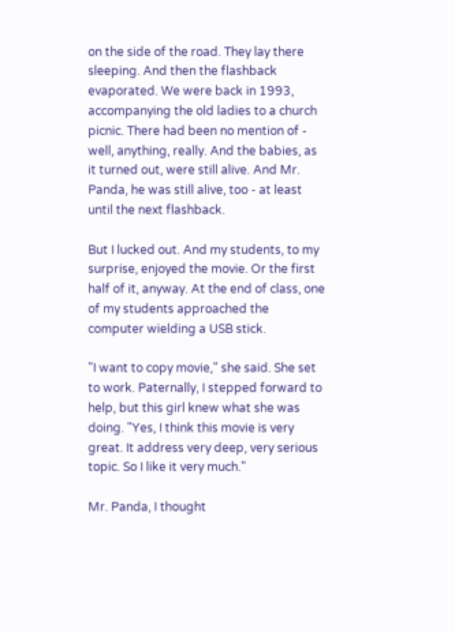on the side of the road. They lay there sleeping. And then the flashback evaporated. We were back in 1993, accompanying the old ladies to a church picnic. There had been no mention of - well, anything, really. And the babies, as it turned out, were still alive. And Mr. Panda, he was still alive, too - at least until the next flashback.

But I lucked out. And my students, to my surprise, enjoyed the movie. Or the first half of it, anyway. At the end of class, one of my students approached the computer wielding a USB stick.

"I want to copy movie," she said. She set to work. Paternally, I stepped forward to help, but this girl knew what she was doing. "Yes, I think this movie is very great. It address very deep, very serious topic. So I like it very much."

Mr. Panda, I thought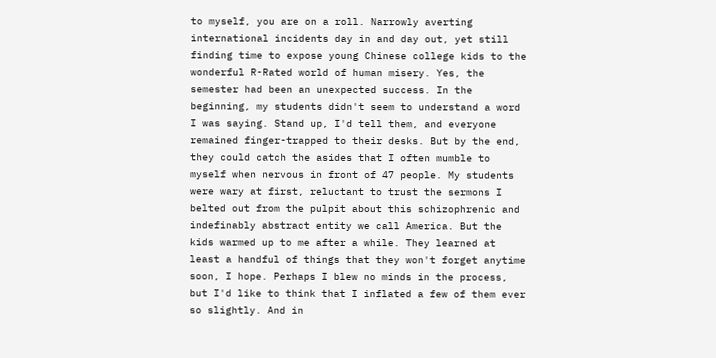to myself, you are on a roll. Narrowly averting international incidents day in and day out, yet still finding time to expose young Chinese college kids to the wonderful R-Rated world of human misery. Yes, the semester had been an unexpected success. In the beginning, my students didn't seem to understand a word I was saying. Stand up, I'd tell them, and everyone remained finger-trapped to their desks. But by the end, they could catch the asides that I often mumble to myself when nervous in front of 47 people. My students were wary at first, reluctant to trust the sermons I belted out from the pulpit about this schizophrenic and indefinably abstract entity we call America. But the kids warmed up to me after a while. They learned at least a handful of things that they won't forget anytime soon, I hope. Perhaps I blew no minds in the process, but I'd like to think that I inflated a few of them ever so slightly. And in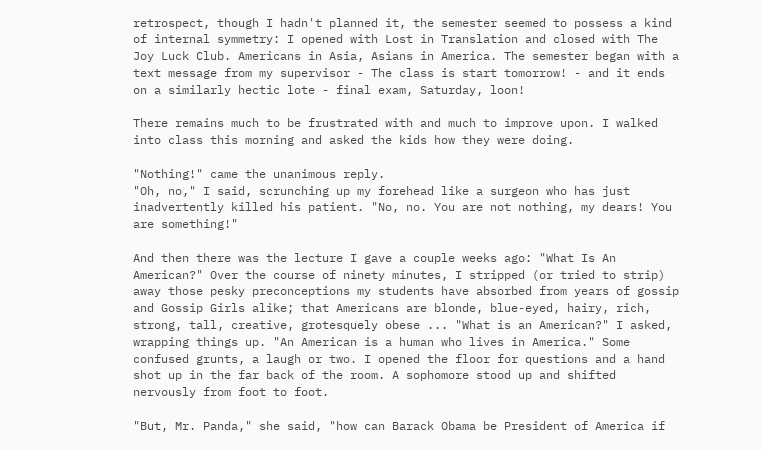retrospect, though I hadn't planned it, the semester seemed to possess a kind of internal symmetry: I opened with Lost in Translation and closed with The Joy Luck Club. Americans in Asia, Asians in America. The semester began with a text message from my supervisor - The class is start tomorrow! - and it ends on a similarly hectic lote - final exam, Saturday, loon!

There remains much to be frustrated with and much to improve upon. I walked into class this morning and asked the kids how they were doing.

"Nothing!" came the unanimous reply.
"Oh, no," I said, scrunching up my forehead like a surgeon who has just inadvertently killed his patient. "No, no. You are not nothing, my dears! You are something!"

And then there was the lecture I gave a couple weeks ago: "What Is An American?" Over the course of ninety minutes, I stripped (or tried to strip) away those pesky preconceptions my students have absorbed from years of gossip and Gossip Girls alike; that Americans are blonde, blue-eyed, hairy, rich, strong, tall, creative, grotesquely obese ... "What is an American?" I asked, wrapping things up. "An American is a human who lives in America." Some confused grunts, a laugh or two. I opened the floor for questions and a hand shot up in the far back of the room. A sophomore stood up and shifted nervously from foot to foot.

"But, Mr. Panda," she said, "how can Barack Obama be President of America if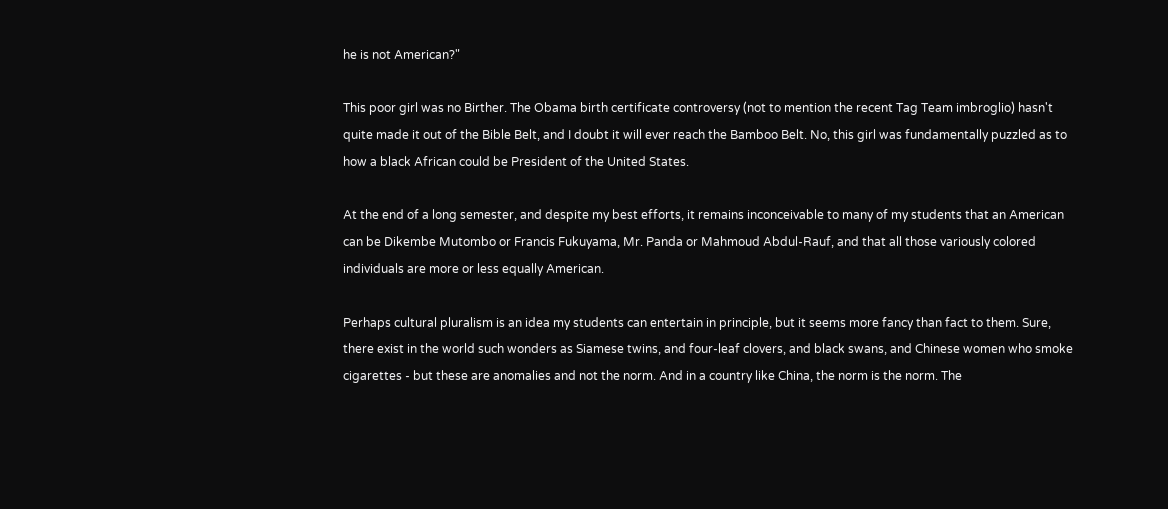he is not American?"

This poor girl was no Birther. The Obama birth certificate controversy (not to mention the recent Tag Team imbroglio) hasn't quite made it out of the Bible Belt, and I doubt it will ever reach the Bamboo Belt. No, this girl was fundamentally puzzled as to how a black African could be President of the United States.

At the end of a long semester, and despite my best efforts, it remains inconceivable to many of my students that an American can be Dikembe Mutombo or Francis Fukuyama, Mr. Panda or Mahmoud Abdul-Rauf, and that all those variously colored individuals are more or less equally American.

Perhaps cultural pluralism is an idea my students can entertain in principle, but it seems more fancy than fact to them. Sure, there exist in the world such wonders as Siamese twins, and four-leaf clovers, and black swans, and Chinese women who smoke cigarettes - but these are anomalies and not the norm. And in a country like China, the norm is the norm. The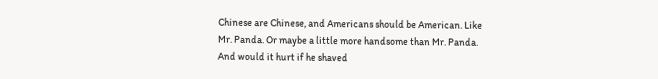Chinese are Chinese, and Americans should be American. Like Mr. Panda. Or maybe a little more handsome than Mr. Panda. And would it hurt if he shaved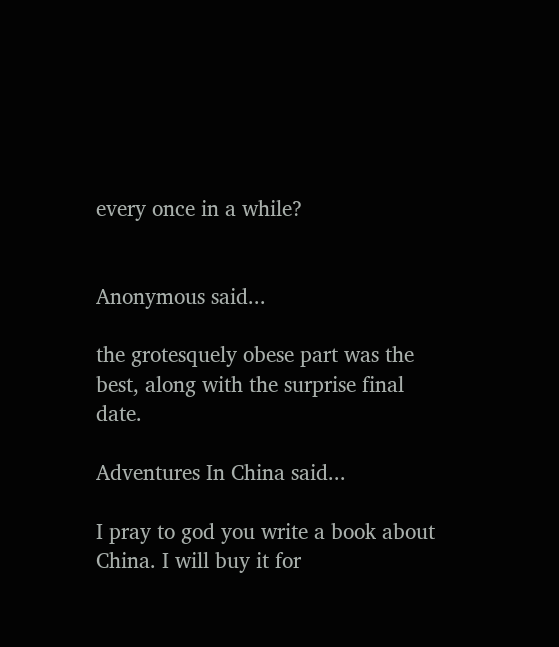every once in a while?


Anonymous said...

the grotesquely obese part was the best, along with the surprise final date.

Adventures In China said...

I pray to god you write a book about China. I will buy it for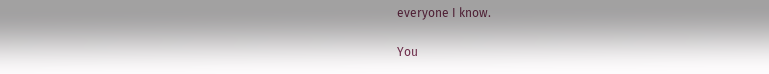everyone I know.

You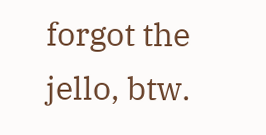forgot the jello, btw.